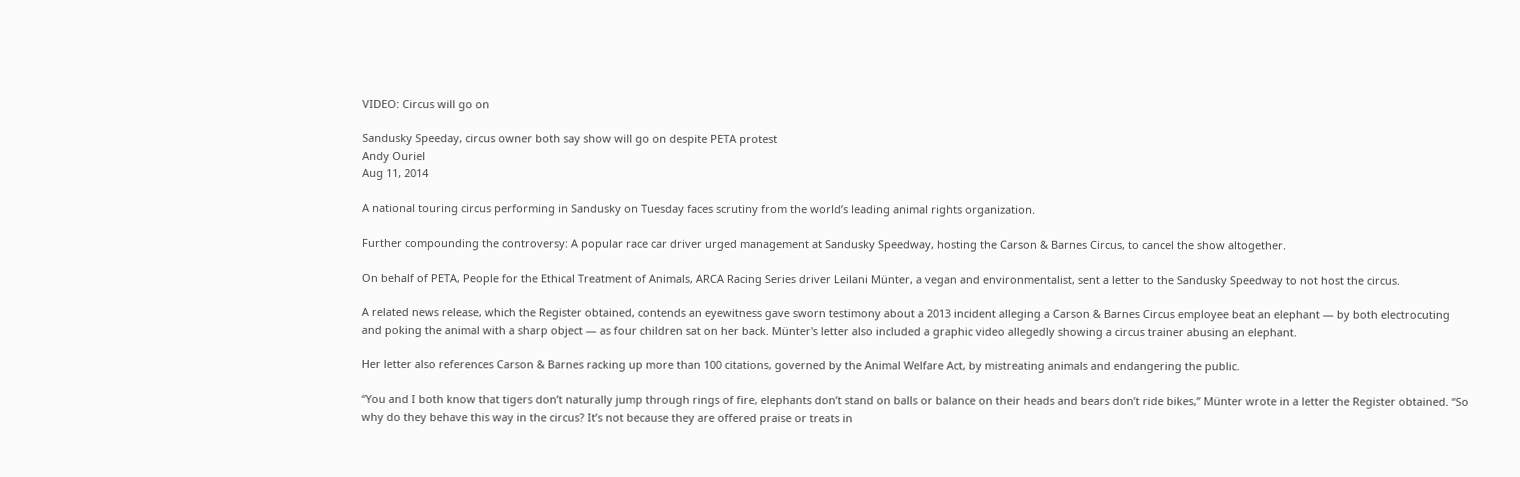VIDEO: Circus will go on

Sandusky Speeday, circus owner both say show will go on despite PETA protest
Andy Ouriel
Aug 11, 2014

A national touring circus performing in Sandusky on Tuesday faces scrutiny from the world’s leading animal rights organization.

Further compounding the controversy: A popular race car driver urged management at Sandusky Speedway, hosting the Carson & Barnes Circus, to cancel the show altogether.

On behalf of PETA, People for the Ethical Treatment of Animals, ARCA Racing Series driver Leilani Münter, a vegan and environmentalist, sent a letter to the Sandusky Speedway to not host the circus.

A related news release, which the Register obtained, contends an eyewitness gave sworn testimony about a 2013 incident alleging a Carson & Barnes Circus employee beat an elephant — by both electrocuting and poking the animal with a sharp object — as four children sat on her back. Münter's letter also included a graphic video allegedly showing a circus trainer abusing an elephant.

Her letter also references Carson & Barnes racking up more than 100 citations, governed by the Animal Welfare Act, by mistreating animals and endangering the public.

“You and I both know that tigers don’t naturally jump through rings of fire, elephants don’t stand on balls or balance on their heads and bears don’t ride bikes,” Münter wrote in a letter the Register obtained. “So why do they behave this way in the circus? It’s not because they are offered praise or treats in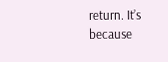return. It’s because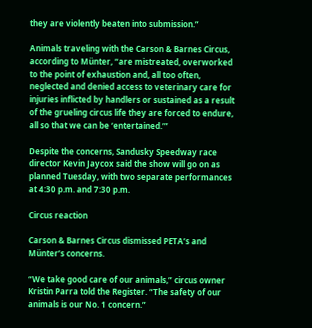they are violently beaten into submission.”

Animals traveling with the Carson & Barnes Circus, according to Münter, “are mistreated, overworked to the point of exhaustion and, all too often, neglected and denied access to veterinary care for injuries inflicted by handlers or sustained as a result of the grueling circus life they are forced to endure, all so that we can be ‘entertained.’”

Despite the concerns, Sandusky Speedway race director Kevin Jaycox said the show will go on as planned Tuesday, with two separate performances at 4:30 p.m. and 7:30 p.m.

Circus reaction

Carson & Barnes Circus dismissed PETA’s and Münter’s concerns.

“We take good care of our animals,” circus owner Kristin Parra told the Register. “The safety of our animals is our No. 1 concern.”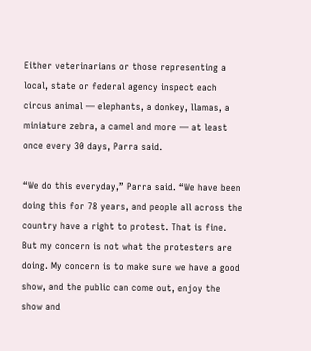Either veterinarians or those representing a local, state or federal agency inspect each circus animal — elephants, a donkey, llamas, a miniature zebra, a camel and more — at least once every 30 days, Parra said.

“We do this everyday,” Parra said. “We have been doing this for 78 years, and people all across the country have a right to protest. That is fine. But my concern is not what the protesters are doing. My concern is to make sure we have a good show, and the public can come out, enjoy the show and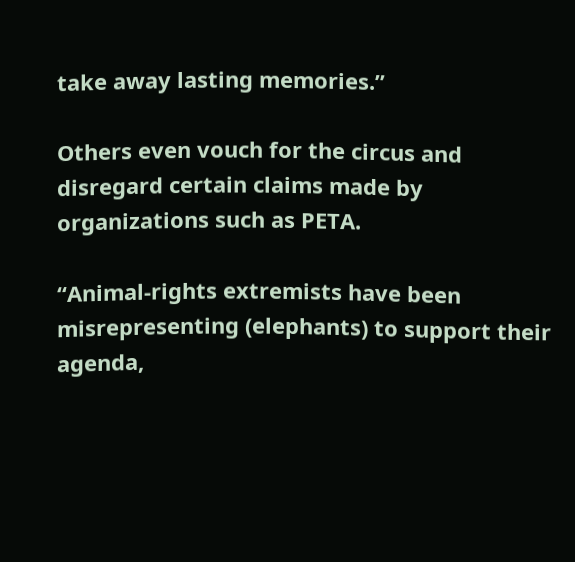take away lasting memories.”

Others even vouch for the circus and disregard certain claims made by organizations such as PETA.

“Animal-rights extremists have been misrepresenting (elephants) to support their agenda,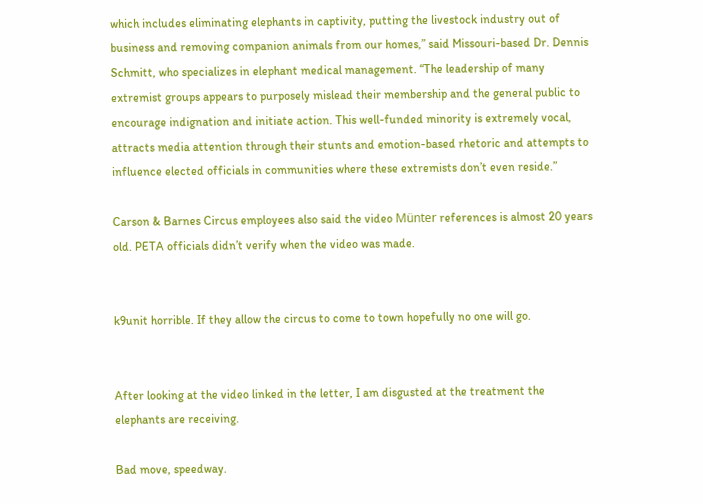which includes eliminating elephants in captivity, putting the livestock industry out of business and removing companion animals from our homes,” said Missouri-based Dr. Dennis Schmitt, who specializes in elephant medical management. “The leadership of many extremist groups appears to purposely mislead their membership and the general public to encourage indignation and initiate action. This well-funded minority is extremely vocal, attracts media attention through their stunts and emotion-based rhetoric and attempts to influence elected officials in communities where these extremists don’t even reside.”

Carson & Barnes Circus employees also said the video Münter references is almost 20 years old. PETA officials didn’t verify when the video was made.


k9unit horrible. If they allow the circus to come to town hopefully no one will go.


After looking at the video linked in the letter, I am disgusted at the treatment the elephants are receiving.

Bad move, speedway.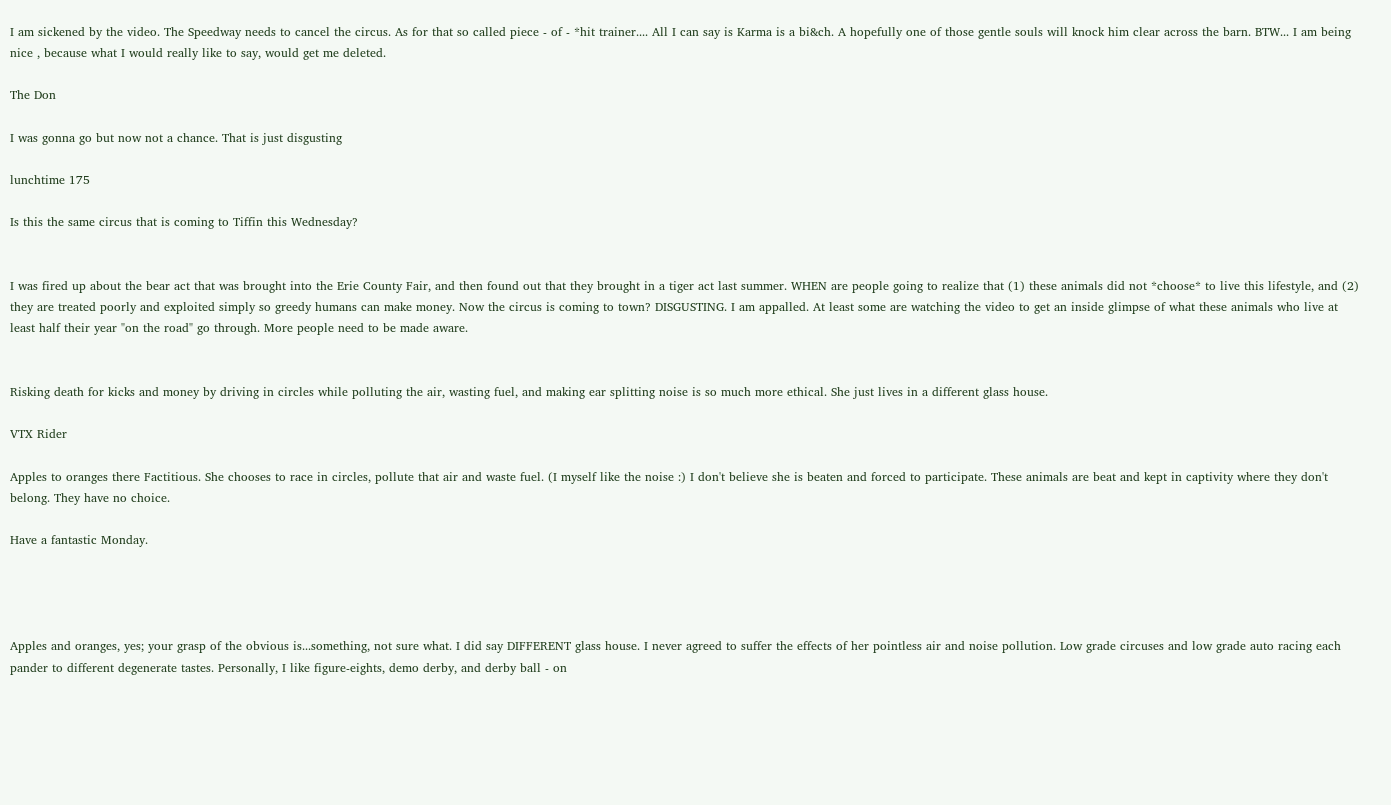I am sickened by the video. The Speedway needs to cancel the circus. As for that so called piece - of - *hit trainer.... All I can say is Karma is a bi&ch. A hopefully one of those gentle souls will knock him clear across the barn. BTW... I am being nice , because what I would really like to say, would get me deleted.

The Don

I was gonna go but now not a chance. That is just disgusting

lunchtime 175

Is this the same circus that is coming to Tiffin this Wednesday?


I was fired up about the bear act that was brought into the Erie County Fair, and then found out that they brought in a tiger act last summer. WHEN are people going to realize that (1) these animals did not *choose* to live this lifestyle, and (2) they are treated poorly and exploited simply so greedy humans can make money. Now the circus is coming to town? DISGUSTING. I am appalled. At least some are watching the video to get an inside glimpse of what these animals who live at least half their year "on the road" go through. More people need to be made aware.


Risking death for kicks and money by driving in circles while polluting the air, wasting fuel, and making ear splitting noise is so much more ethical. She just lives in a different glass house.

VTX Rider

Apples to oranges there Factitious. She chooses to race in circles, pollute that air and waste fuel. (I myself like the noise :) I don't believe she is beaten and forced to participate. These animals are beat and kept in captivity where they don't belong. They have no choice.

Have a fantastic Monday.




Apples and oranges, yes; your grasp of the obvious is...something, not sure what. I did say DIFFERENT glass house. I never agreed to suffer the effects of her pointless air and noise pollution. Low grade circuses and low grade auto racing each pander to different degenerate tastes. Personally, I like figure-eights, demo derby, and derby ball - on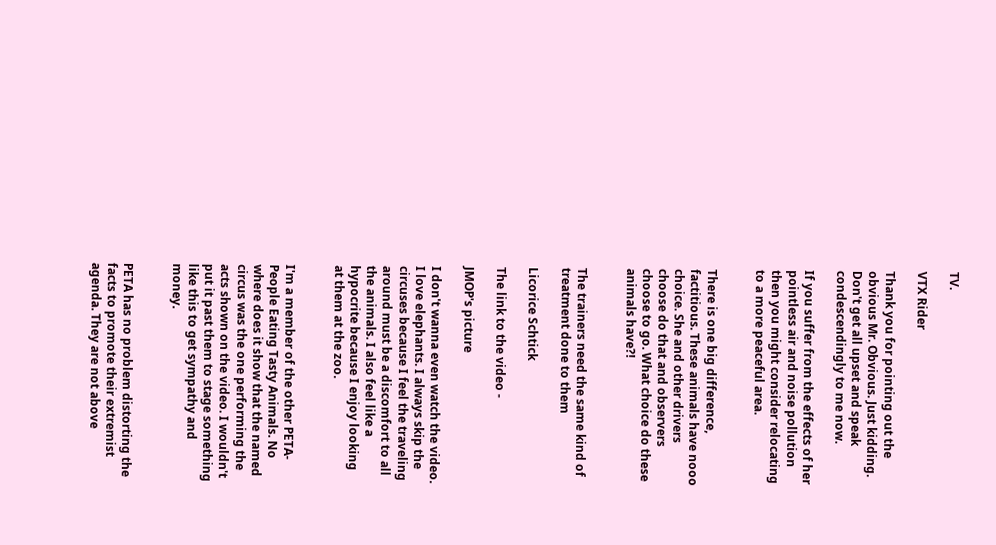TV.

VTX Rider

Thank you for pointing out the obvious Mr. Obvious. Just kidding. Don't get all upset and speak condescendingly to me now.

If you suffer from the effects of her pointless air and noise pollution then you might consider relocating to a more peaceful area.


There is one big difference, factitious. These animals have nooo choice. She and other drivers choose do that and observers choose to go. What choice do these animals have?!


The trainers need the same kind of treatment done to them

Licorice Schtick

The link to the video -

JMOP's picture

I don't wanna even watch the video. I love elephants. I always skip the circuses because I feel the traveling around must be a discomfort to all the animals. I also feel like a hypocrite because I enjoy looking at them at the zoo.


I'm a member of the other PETA-People Eating Tasty Animals. No where does it show that the named circus was the one performing the acts shown on the video. I wouldn't put it past them to stage something like this to get sympathy and money.


PETA has no problem distorting the facts to promote their extremist agenda. They are not above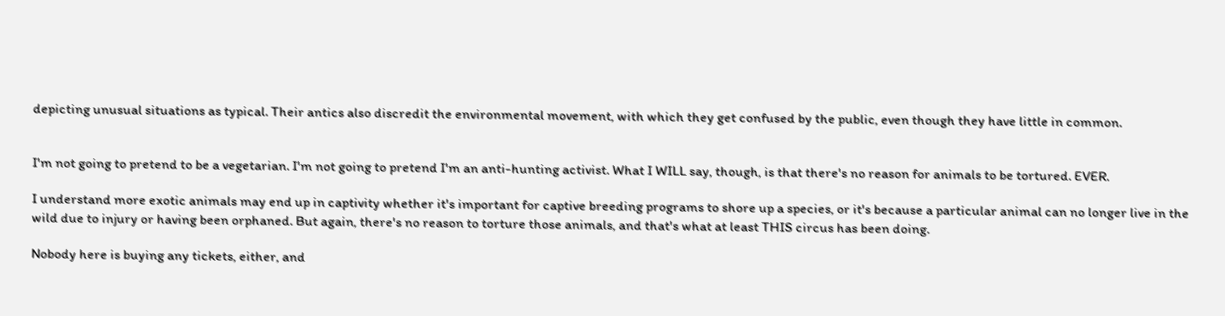depicting unusual situations as typical. Their antics also discredit the environmental movement, with which they get confused by the public, even though they have little in common.


I'm not going to pretend to be a vegetarian. I'm not going to pretend I'm an anti-hunting activist. What I WILL say, though, is that there's no reason for animals to be tortured. EVER.

I understand more exotic animals may end up in captivity whether it's important for captive breeding programs to shore up a species, or it's because a particular animal can no longer live in the wild due to injury or having been orphaned. But again, there's no reason to torture those animals, and that's what at least THIS circus has been doing.

Nobody here is buying any tickets, either, and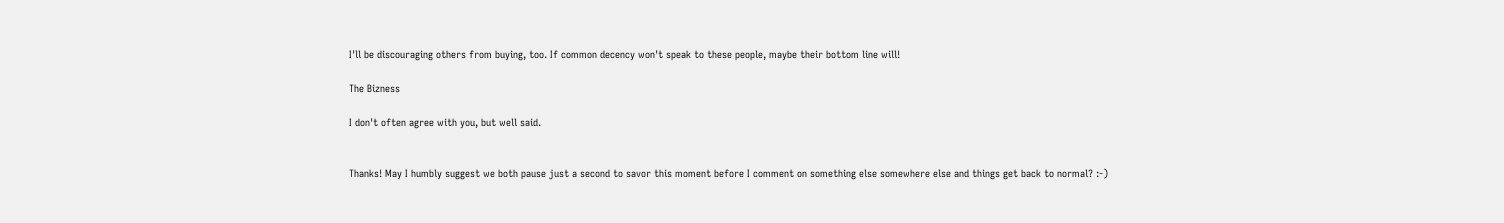I'll be discouraging others from buying, too. If common decency won't speak to these people, maybe their bottom line will!

The Bizness

I don't often agree with you, but well said.


Thanks! May I humbly suggest we both pause just a second to savor this moment before I comment on something else somewhere else and things get back to normal? :-)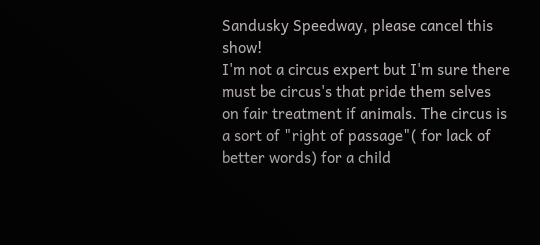Sandusky Speedway, please cancel this show!
I'm not a circus expert but I'm sure there must be circus's that pride them selves on fair treatment if animals. The circus is a sort of "right of passage"( for lack of better words) for a child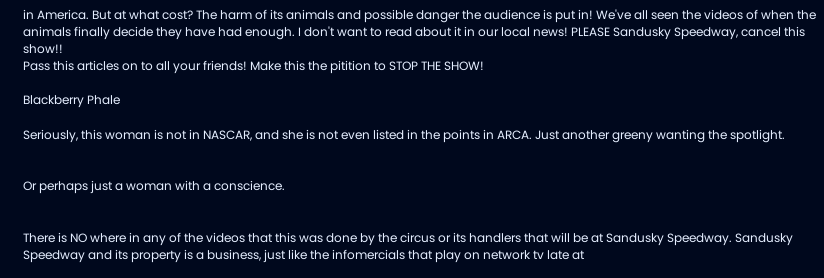in America. But at what cost? The harm of its animals and possible danger the audience is put in! We've all seen the videos of when the animals finally decide they have had enough. I don't want to read about it in our local news! PLEASE Sandusky Speedway, cancel this show!!
Pass this articles on to all your friends! Make this the pitition to STOP THE SHOW!

Blackberry Phale

Seriously, this woman is not in NASCAR, and she is not even listed in the points in ARCA. Just another greeny wanting the spotlight.


Or perhaps just a woman with a conscience.


There is NO where in any of the videos that this was done by the circus or its handlers that will be at Sandusky Speedway. Sandusky Speedway and its property is a business, just like the infomercials that play on network tv late at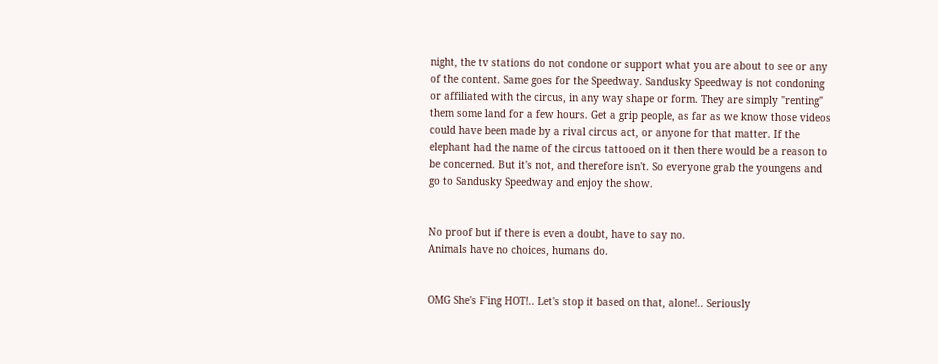night, the tv stations do not condone or support what you are about to see or any of the content. Same goes for the Speedway. Sandusky Speedway is not condoning or affiliated with the circus, in any way shape or form. They are simply "renting" them some land for a few hours. Get a grip people, as far as we know those videos could have been made by a rival circus act, or anyone for that matter. If the elephant had the name of the circus tattooed on it then there would be a reason to be concerned. But it's not, and therefore isn't. So everyone grab the youngens and go to Sandusky Speedway and enjoy the show.


No proof but if there is even a doubt, have to say no.
Animals have no choices, humans do.


OMG She's F'ing HOT!.. Let's stop it based on that, alone!.. Seriously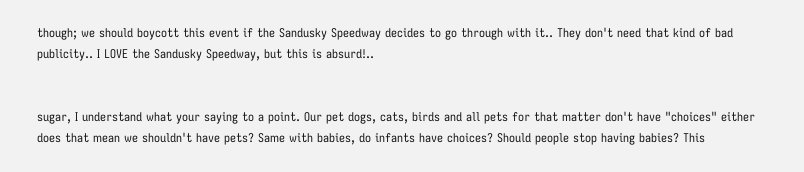though; we should boycott this event if the Sandusky Speedway decides to go through with it.. They don't need that kind of bad publicity.. I LOVE the Sandusky Speedway, but this is absurd!..


sugar, I understand what your saying to a point. Our pet dogs, cats, birds and all pets for that matter don't have "choices" either does that mean we shouldn't have pets? Same with babies, do infants have choices? Should people stop having babies? This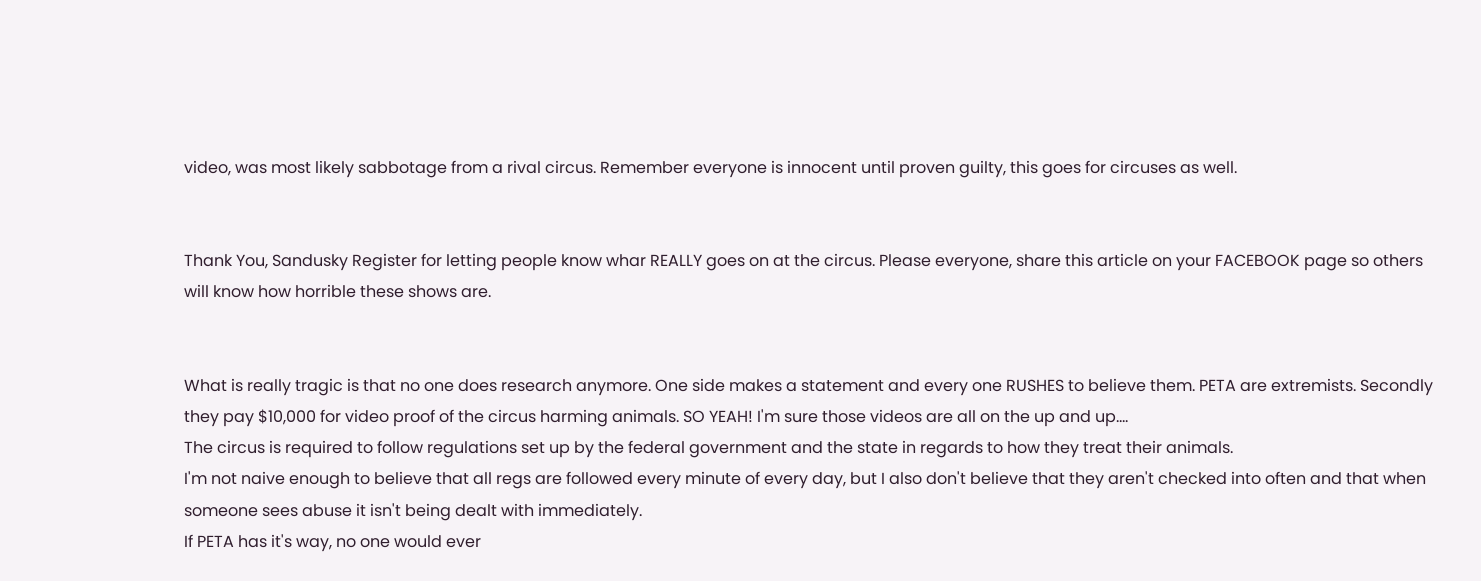video, was most likely sabbotage from a rival circus. Remember everyone is innocent until proven guilty, this goes for circuses as well.


Thank You, Sandusky Register for letting people know whar REALLY goes on at the circus. Please everyone, share this article on your FACEBOOK page so others will know how horrible these shows are.


What is really tragic is that no one does research anymore. One side makes a statement and every one RUSHES to believe them. PETA are extremists. Secondly they pay $10,000 for video proof of the circus harming animals. SO YEAH! I'm sure those videos are all on the up and up....
The circus is required to follow regulations set up by the federal government and the state in regards to how they treat their animals.
I'm not naive enough to believe that all regs are followed every minute of every day, but I also don't believe that they aren't checked into often and that when someone sees abuse it isn't being dealt with immediately.
If PETA has it's way, no one would ever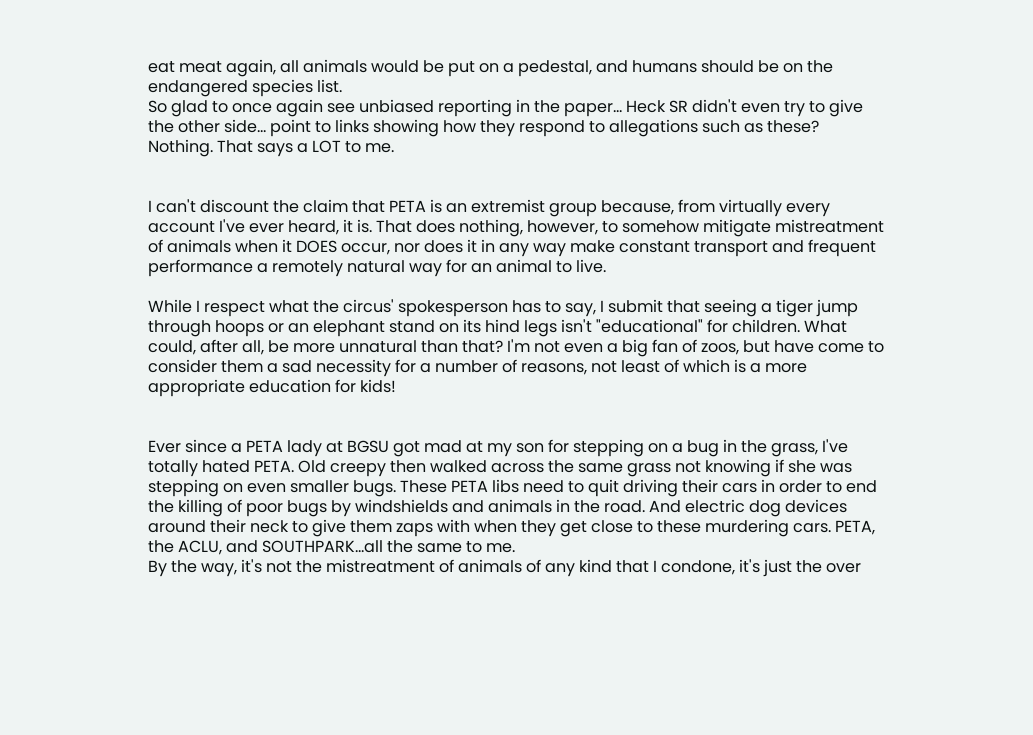eat meat again, all animals would be put on a pedestal, and humans should be on the endangered species list.
So glad to once again see unbiased reporting in the paper... Heck SR didn't even try to give the other side... point to links showing how they respond to allegations such as these? Nothing. That says a LOT to me.


I can't discount the claim that PETA is an extremist group because, from virtually every account I've ever heard, it is. That does nothing, however, to somehow mitigate mistreatment of animals when it DOES occur, nor does it in any way make constant transport and frequent performance a remotely natural way for an animal to live.

While I respect what the circus' spokesperson has to say, I submit that seeing a tiger jump through hoops or an elephant stand on its hind legs isn't "educational" for children. What could, after all, be more unnatural than that? I'm not even a big fan of zoos, but have come to consider them a sad necessity for a number of reasons, not least of which is a more appropriate education for kids!


Ever since a PETA lady at BGSU got mad at my son for stepping on a bug in the grass, I've totally hated PETA. Old creepy then walked across the same grass not knowing if she was stepping on even smaller bugs. These PETA libs need to quit driving their cars in order to end the killing of poor bugs by windshields and animals in the road. And electric dog devices around their neck to give them zaps with when they get close to these murdering cars. PETA, the ACLU, and SOUTHPARK...all the same to me.
By the way, it's not the mistreatment of animals of any kind that I condone, it's just the over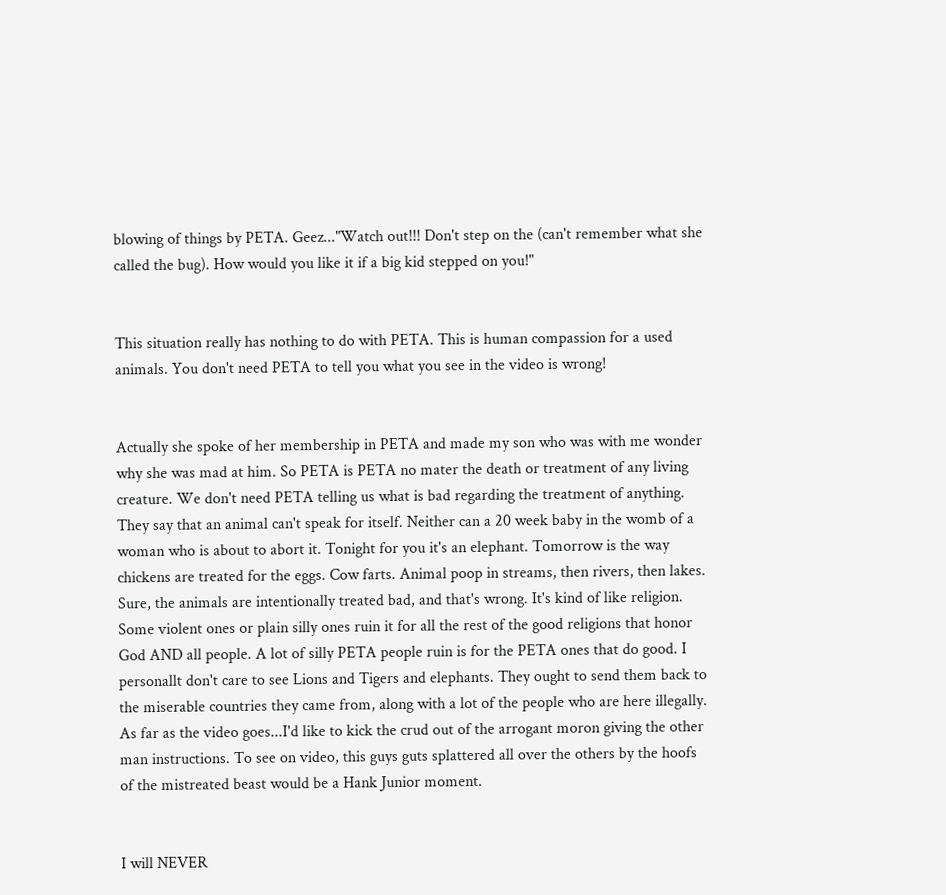blowing of things by PETA. Geez..."Watch out!!! Don't step on the (can't remember what she called the bug). How would you like it if a big kid stepped on you!"


This situation really has nothing to do with PETA. This is human compassion for a used animals. You don't need PETA to tell you what you see in the video is wrong!


Actually she spoke of her membership in PETA and made my son who was with me wonder why she was mad at him. So PETA is PETA no mater the death or treatment of any living creature. We don't need PETA telling us what is bad regarding the treatment of anything. They say that an animal can't speak for itself. Neither can a 20 week baby in the womb of a woman who is about to abort it. Tonight for you it's an elephant. Tomorrow is the way chickens are treated for the eggs. Cow farts. Animal poop in streams, then rivers, then lakes. Sure, the animals are intentionally treated bad, and that's wrong. It's kind of like religion. Some violent ones or plain silly ones ruin it for all the rest of the good religions that honor God AND all people. A lot of silly PETA people ruin is for the PETA ones that do good. I personallt don't care to see Lions and Tigers and elephants. They ought to send them back to the miserable countries they came from, along with a lot of the people who are here illegally. As far as the video goes...I'd like to kick the crud out of the arrogant moron giving the other man instructions. To see on video, this guys guts splattered all over the others by the hoofs of the mistreated beast would be a Hank Junior moment.


I will NEVER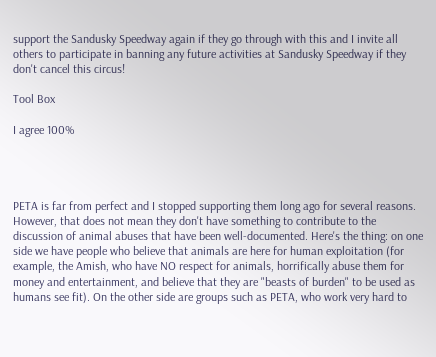support the Sandusky Speedway again if they go through with this and I invite all others to participate in banning any future activities at Sandusky Speedway if they don't cancel this circus!

Tool Box

I agree 100%




PETA is far from perfect and I stopped supporting them long ago for several reasons. However, that does not mean they don't have something to contribute to the discussion of animal abuses that have been well-documented. Here's the thing: on one side we have people who believe that animals are here for human exploitation (for example, the Amish, who have NO respect for animals, horrifically abuse them for money and entertainment, and believe that they are "beasts of burden" to be used as humans see fit). On the other side are groups such as PETA, who work very hard to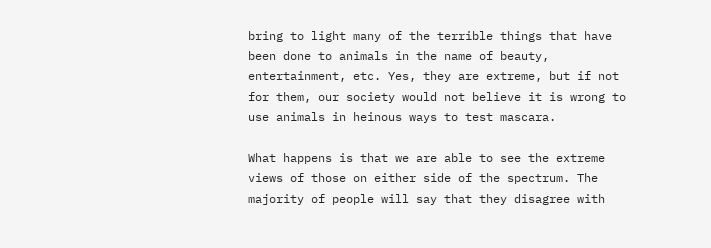bring to light many of the terrible things that have been done to animals in the name of beauty, entertainment, etc. Yes, they are extreme, but if not for them, our society would not believe it is wrong to use animals in heinous ways to test mascara.

What happens is that we are able to see the extreme views of those on either side of the spectrum. The majority of people will say that they disagree with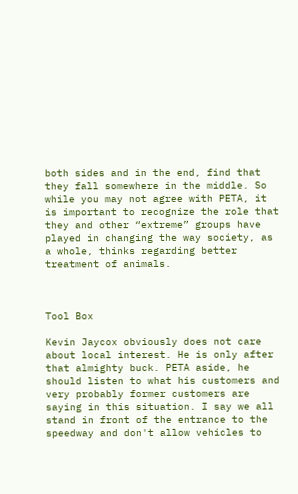both sides and in the end, find that they fall somewhere in the middle. So while you may not agree with PETA, it is important to recognize the role that they and other “extreme” groups have played in changing the way society, as a whole, thinks regarding better treatment of animals.



Tool Box

Kevin Jaycox obviously does not care about local interest. He is only after that almighty buck. PETA aside, he should listen to what his customers and very probably former customers are saying in this situation. I say we all stand in front of the entrance to the speedway and don't allow vehicles to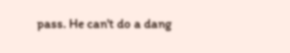pass. He can't do a dang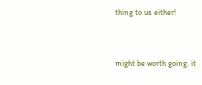thing to us either!


might be worth going. it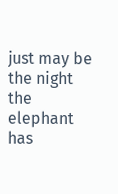just may be the night the elephant has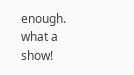enough. what a show!